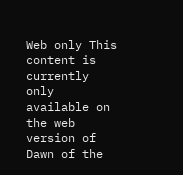Web only This content is currently only available on the web version of Dawn of the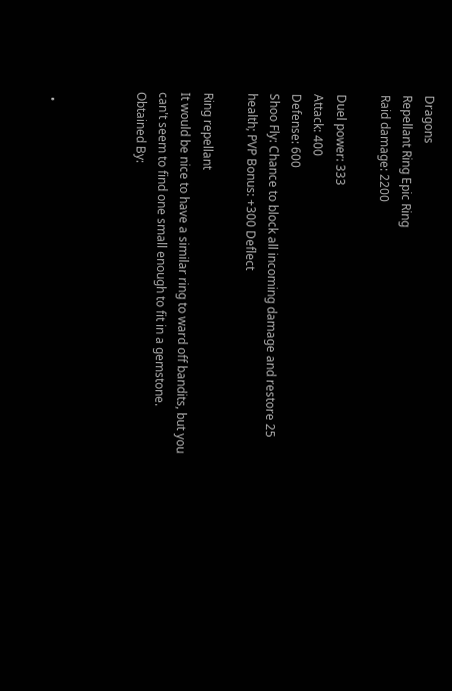Dragons
Repellant Ring Epic Ring
Raid damage: 2200

Duel power: 333
Attack: 400
Defense: 600
Shoo Fly: Chance to block all incoming damage and restore 25 health; PVP Bonus: +300 Deflect

Ring repellant
It would be nice to have a similar ring to ward off bandits, but you can't seem to find one small enough to fit in a gemstone.
Obtained By:



  •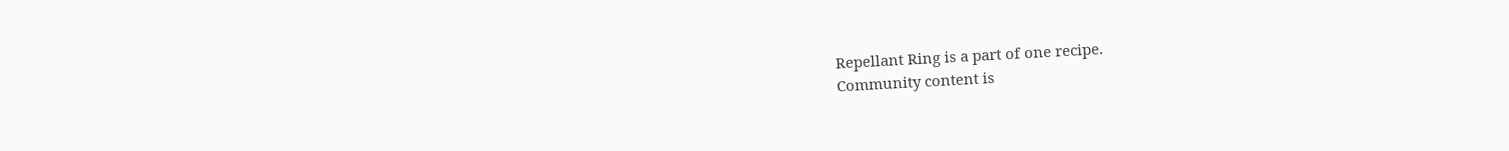Repellant Ring is a part of one recipe.
Community content is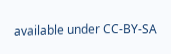available under CC-BY-SA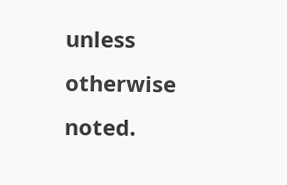unless otherwise noted.